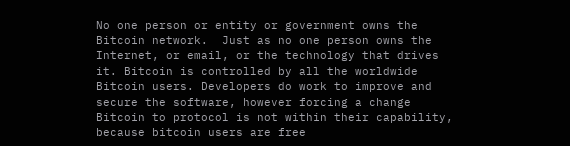No one person or entity or government owns the Bitcoin network.  Just as no one person owns the Internet, or email, or the technology that drives it. Bitcoin is controlled by all the worldwide Bitcoin users. Developers do work to improve and secure the software, however forcing a change Bitcoin to protocol is not within their capability, because bitcoin users are free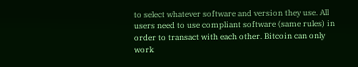to select whatever software and version they use. All users need to use compliant software (same rules) in order to transact with each other. Bitcoin can only work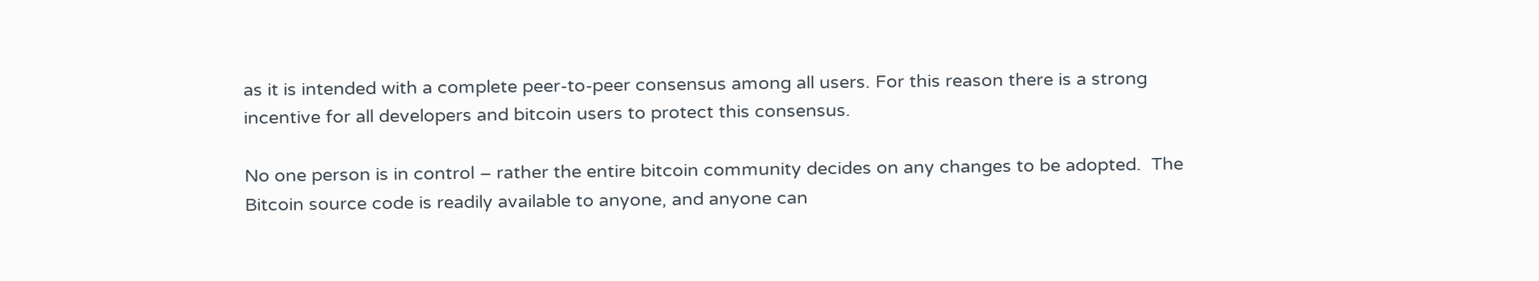as it is intended with a complete peer-to-peer consensus among all users. For this reason there is a strong incentive for all developers and bitcoin users to protect this consensus.

No one person is in control – rather the entire bitcoin community decides on any changes to be adopted.  The Bitcoin source code is readily available to anyone, and anyone can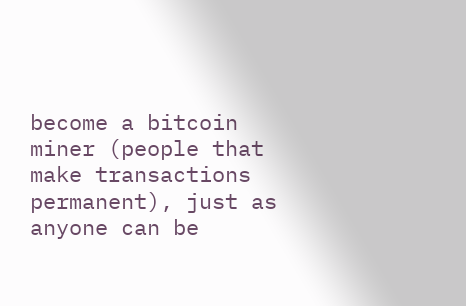become a bitcoin miner (people that make transactions permanent), just as anyone can be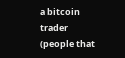a bitcoin trader (people that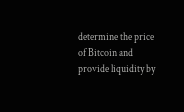determine the price of Bitcoin and provide liquidity by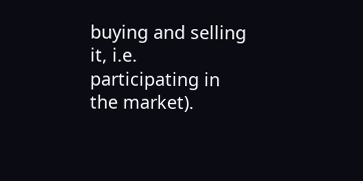buying and selling it, i.e. participating in the market).